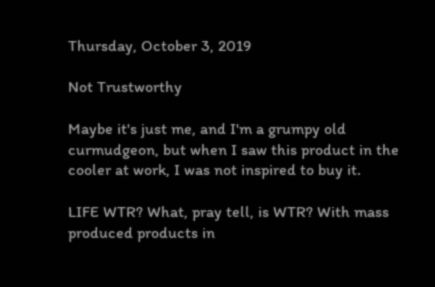Thursday, October 3, 2019

Not Trustworthy

Maybe it's just me, and I'm a grumpy old curmudgeon, but when I saw this product in the cooler at work, I was not inspired to buy it.

LIFE WTR? What, pray tell, is WTR? With mass produced products in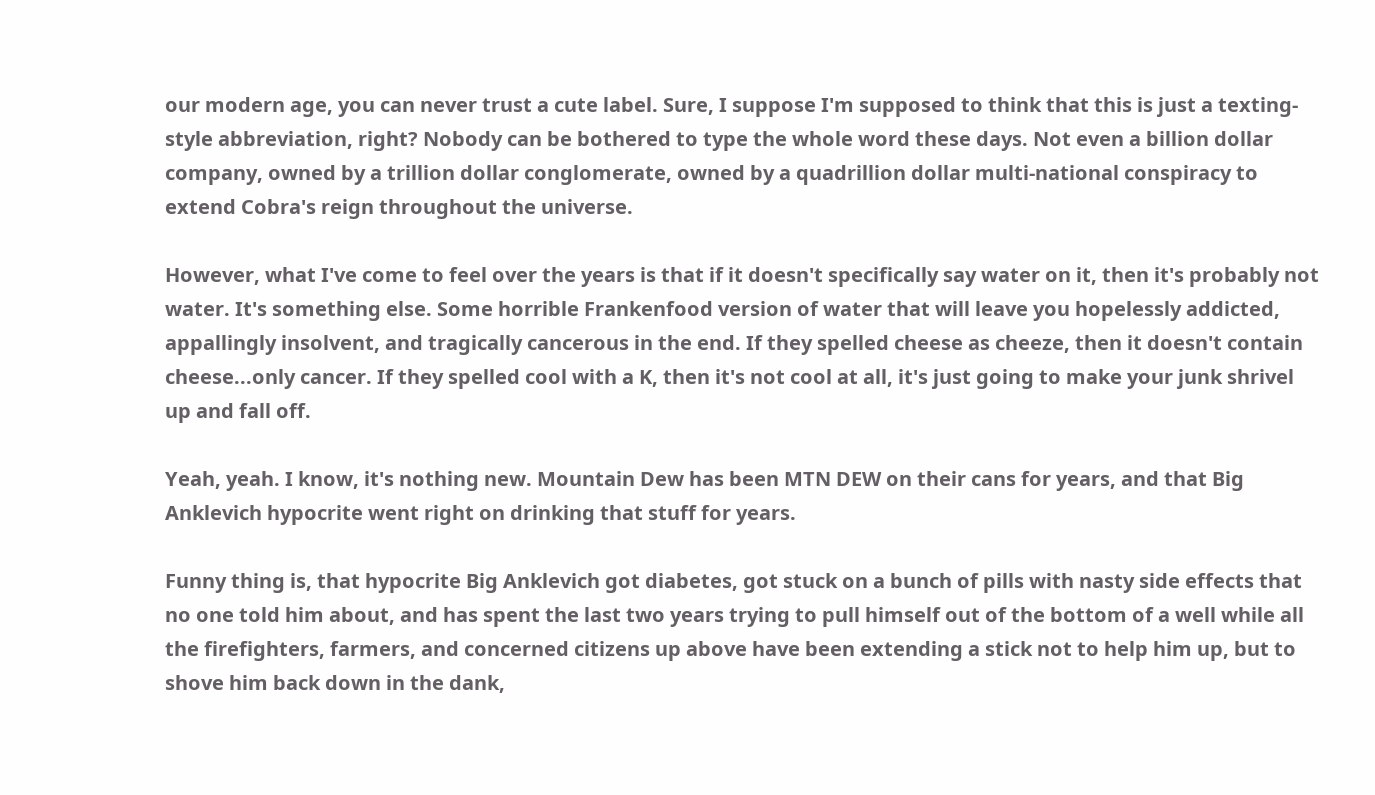our modern age, you can never trust a cute label. Sure, I suppose I'm supposed to think that this is just a texting-style abbreviation, right? Nobody can be bothered to type the whole word these days. Not even a billion dollar company, owned by a trillion dollar conglomerate, owned by a quadrillion dollar multi-national conspiracy to extend Cobra's reign throughout the universe.

However, what I've come to feel over the years is that if it doesn't specifically say water on it, then it's probably not water. It's something else. Some horrible Frankenfood version of water that will leave you hopelessly addicted, appallingly insolvent, and tragically cancerous in the end. If they spelled cheese as cheeze, then it doesn't contain cheese...only cancer. If they spelled cool with a K, then it's not cool at all, it's just going to make your junk shrivel up and fall off.

Yeah, yeah. I know, it's nothing new. Mountain Dew has been MTN DEW on their cans for years, and that Big Anklevich hypocrite went right on drinking that stuff for years.

Funny thing is, that hypocrite Big Anklevich got diabetes, got stuck on a bunch of pills with nasty side effects that no one told him about, and has spent the last two years trying to pull himself out of the bottom of a well while all the firefighters, farmers, and concerned citizens up above have been extending a stick not to help him up, but to shove him back down in the dank,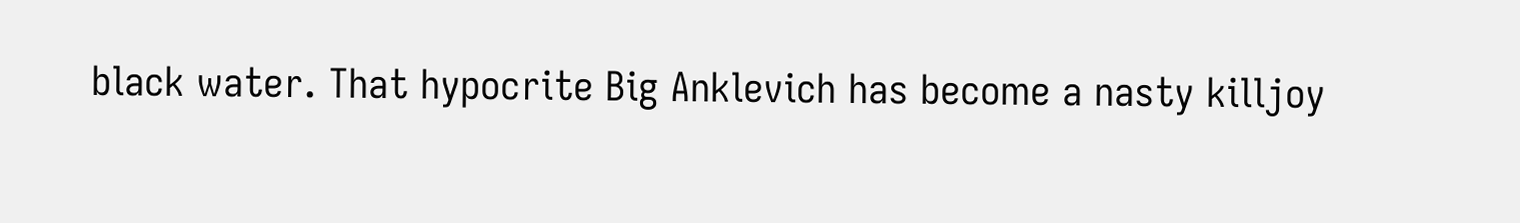black water. That hypocrite Big Anklevich has become a nasty killjoy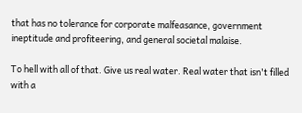that has no tolerance for corporate malfeasance, government ineptitude and profiteering, and general societal malaise.

To hell with all of that. Give us real water. Real water that isn't filled with a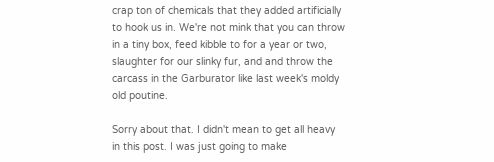crap ton of chemicals that they added artificially to hook us in. We're not mink that you can throw in a tiny box, feed kibble to for a year or two, slaughter for our slinky fur, and and throw the carcass in the Garburator like last week's moldy old poutine.

Sorry about that. I didn't mean to get all heavy in this post. I was just going to make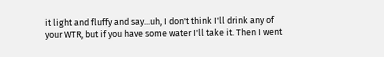it light and fluffy and say...uh, I don't think I'll drink any of your WTR, but if you have some water I'll take it. Then I went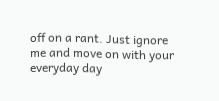off on a rant. Just ignore me and move on with your everyday day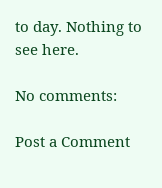to day. Nothing to see here.

No comments:

Post a Comment